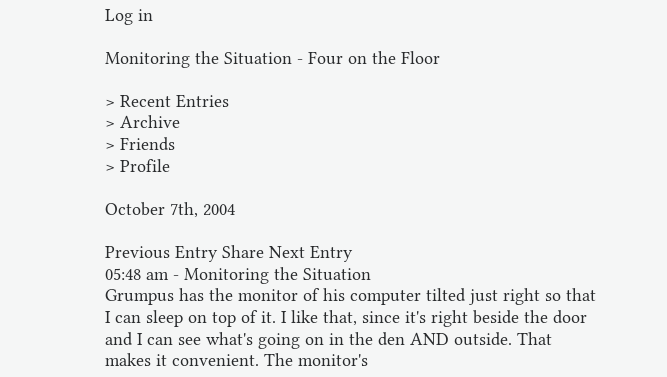Log in

Monitoring the Situation - Four on the Floor

> Recent Entries
> Archive
> Friends
> Profile

October 7th, 2004

Previous Entry Share Next Entry
05:48 am - Monitoring the Situation
Grumpus has the monitor of his computer tilted just right so that I can sleep on top of it. I like that, since it's right beside the door and I can see what's going on in the den AND outside. That makes it convenient. The monitor's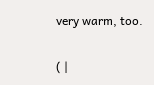very warm, too.

( |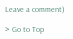Leave a comment)

> Go to Top